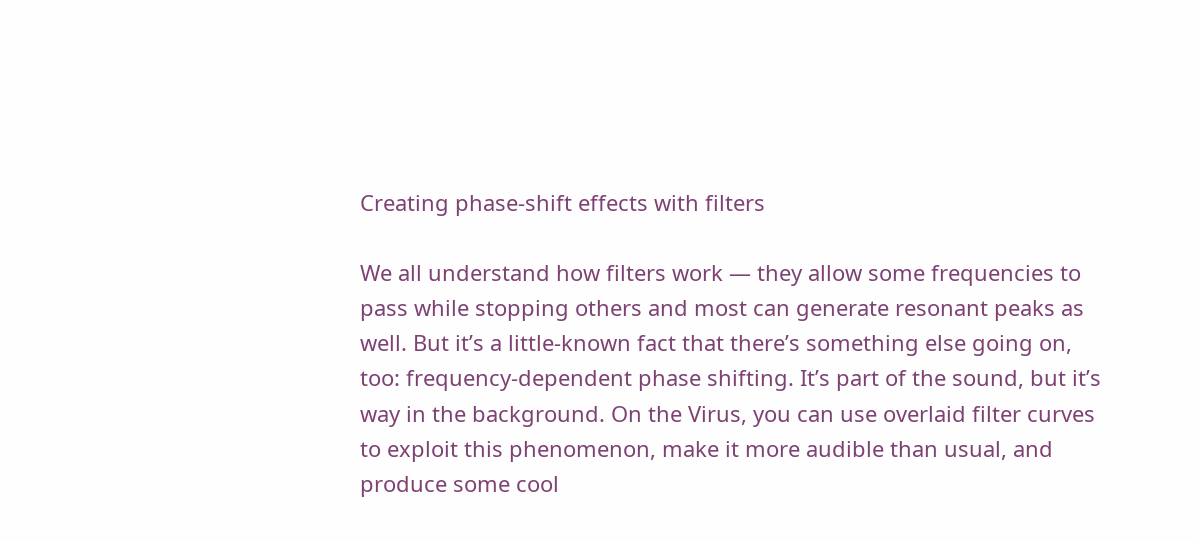Creating phase-shift effects with filters

We all understand how filters work — they allow some frequencies to pass while stopping others and most can generate resonant peaks as well. But it’s a little-known fact that there’s something else going on, too: frequency-dependent phase shifting. It’s part of the sound, but it’s way in the background. On the Virus, you can use overlaid filter curves to exploit this phenomenon, make it more audible than usual, and produce some cool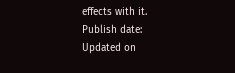effects with it.
Publish date:
Updated on